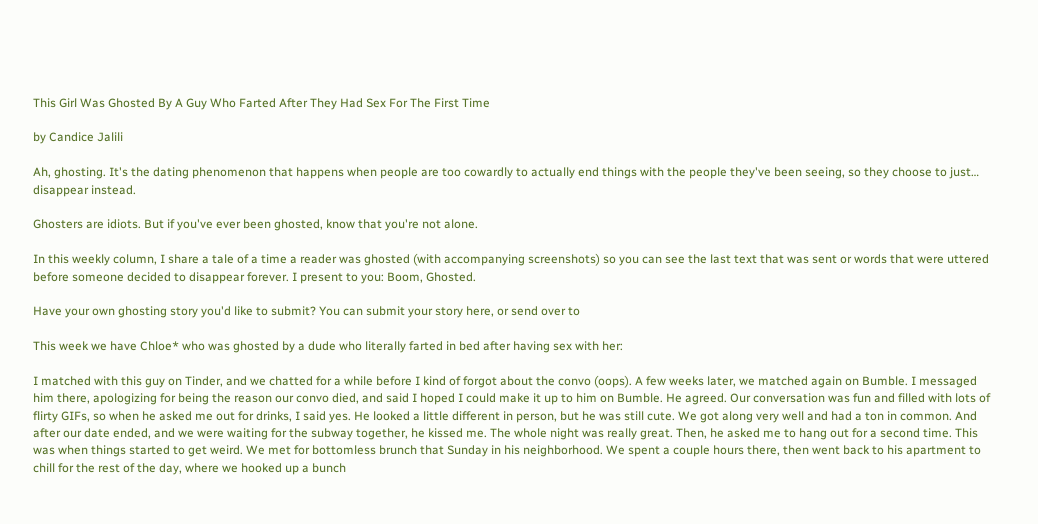This Girl Was Ghosted By A Guy Who Farted After They Had Sex For The First Time

by Candice Jalili

Ah, ghosting. It's the dating phenomenon that happens when people are too cowardly to actually end things with the people they've been seeing, so they choose to just… disappear instead.

Ghosters are idiots. But if you've ever been ghosted, know that you're not alone.

In this weekly column, I share a tale of a time a reader was ghosted (with accompanying screenshots) so you can see the last text that was sent or words that were uttered before someone decided to disappear forever. I present to you: Boom, Ghosted.

Have your own ghosting story you'd like to submit? You can submit your story here, or send over to

This week we have Chloe* who was ghosted by a dude who literally farted in bed after having sex with her:

I matched with this guy on Tinder, and we chatted for a while before I kind of forgot about the convo (oops). A few weeks later, we matched again on Bumble. I messaged him there, apologizing for being the reason our convo died, and said I hoped I could make it up to him on Bumble. He agreed. Our conversation was fun and filled with lots of flirty GIFs, so when he asked me out for drinks, I said yes. He looked a little different in person, but he was still cute. We got along very well and had a ton in common. And after our date ended, and we were waiting for the subway together, he kissed me. The whole night was really great. Then, he asked me to hang out for a second time. This was when things started to get weird. We met for bottomless brunch that Sunday in his neighborhood. We spent a couple hours there, then went back to his apartment to chill for the rest of the day, where we hooked up a bunch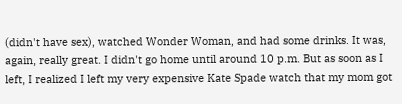(didn't have sex), watched Wonder Woman, and had some drinks. It was, again, really great. I didn't go home until around 10 p.m. But as soon as I left, I realized I left my very expensive Kate Spade watch that my mom got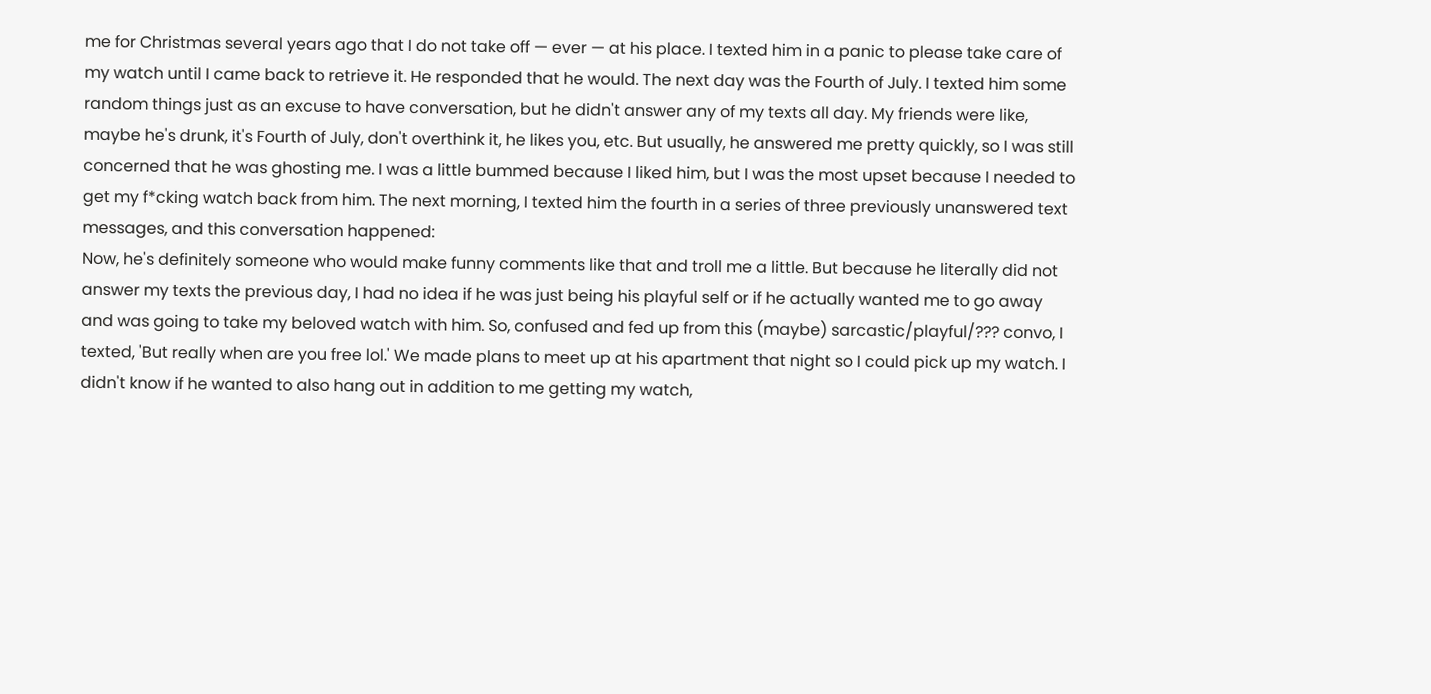me for Christmas several years ago that I do not take off — ever — at his place. I texted him in a panic to please take care of my watch until I came back to retrieve it. He responded that he would. The next day was the Fourth of July. I texted him some random things just as an excuse to have conversation, but he didn't answer any of my texts all day. My friends were like, maybe he's drunk, it's Fourth of July, don't overthink it, he likes you, etc. But usually, he answered me pretty quickly, so I was still concerned that he was ghosting me. I was a little bummed because I liked him, but I was the most upset because I needed to get my f*cking watch back from him. The next morning, I texted him the fourth in a series of three previously unanswered text messages, and this conversation happened:
Now, he's definitely someone who would make funny comments like that and troll me a little. But because he literally did not answer my texts the previous day, I had no idea if he was just being his playful self or if he actually wanted me to go away and was going to take my beloved watch with him. So, confused and fed up from this (maybe) sarcastic/playful/??? convo, I texted, 'But really when are you free lol.' We made plans to meet up at his apartment that night so I could pick up my watch. I didn't know if he wanted to also hang out in addition to me getting my watch,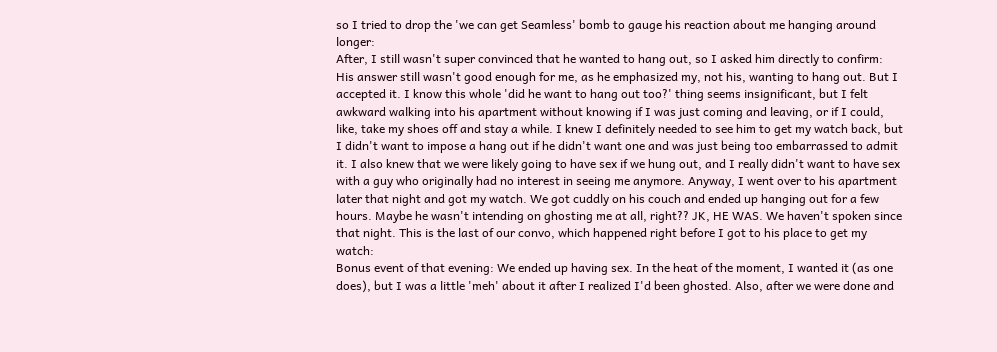so I tried to drop the 'we can get Seamless' bomb to gauge his reaction about me hanging around longer:
After, I still wasn't super convinced that he wanted to hang out, so I asked him directly to confirm:
His answer still wasn't good enough for me, as he emphasized my, not his, wanting to hang out. But I accepted it. I know this whole 'did he want to hang out too?' thing seems insignificant, but I felt awkward walking into his apartment without knowing if I was just coming and leaving, or if I could, like, take my shoes off and stay a while. I knew I definitely needed to see him to get my watch back, but I didn't want to impose a hang out if he didn't want one and was just being too embarrassed to admit it. I also knew that we were likely going to have sex if we hung out, and I really didn't want to have sex with a guy who originally had no interest in seeing me anymore. Anyway, I went over to his apartment later that night and got my watch. We got cuddly on his couch and ended up hanging out for a few hours. Maybe he wasn't intending on ghosting me at all, right?? JK, HE WAS. We haven't spoken since that night. This is the last of our convo, which happened right before I got to his place to get my watch:
Bonus event of that evening: We ended up having sex. In the heat of the moment, I wanted it (as one does), but I was a little 'meh' about it after I realized I'd been ghosted. Also, after we were done and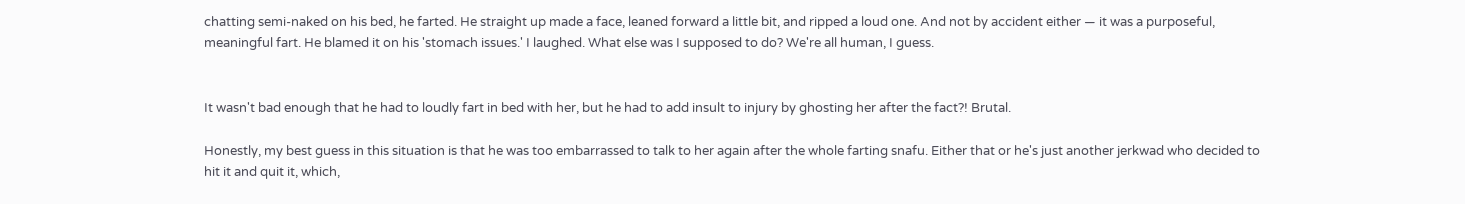chatting semi-naked on his bed, he farted. He straight up made a face, leaned forward a little bit, and ripped a loud one. And not by accident either — it was a purposeful, meaningful fart. He blamed it on his 'stomach issues.' I laughed. What else was I supposed to do? We're all human, I guess.


It wasn't bad enough that he had to loudly fart in bed with her, but he had to add insult to injury by ghosting her after the fact?! Brutal.

Honestly, my best guess in this situation is that he was too embarrassed to talk to her again after the whole farting snafu. Either that or he's just another jerkwad who decided to hit it and quit it, which,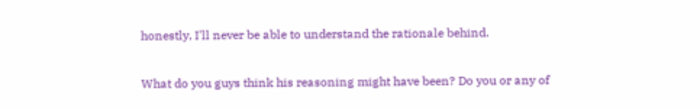honestly, I'll never be able to understand the rationale behind.

What do you guys think his reasoning might have been? Do you or any of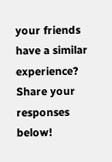your friends have a similar experience? Share your responses below!